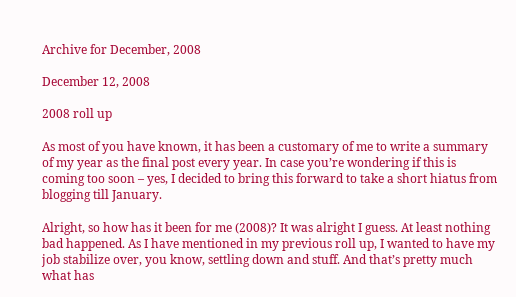Archive for December, 2008

December 12, 2008

2008 roll up

As most of you have known, it has been a customary of me to write a summary of my year as the final post every year. In case you’re wondering if this is coming too soon – yes, I decided to bring this forward to take a short hiatus from blogging till January.

Alright, so how has it been for me (2008)? It was alright I guess. At least nothing bad happened. As I have mentioned in my previous roll up, I wanted to have my job stabilize over, you know, settling down and stuff. And that’s pretty much what has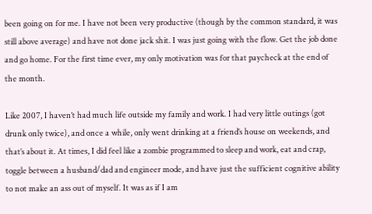been going on for me. I have not been very productive (though by the common standard, it was still above average) and have not done jack shit. I was just going with the flow. Get the job done and go home. For the first time ever, my only motivation was for that paycheck at the end of the month.

Like 2007, I haven’t had much life outside my family and work. I had very little outings (got drunk only twice), and once a while, only went drinking at a friend’s house on weekends, and that’s about it. At times, I did feel like a zombie programmed to sleep and work, eat and crap, toggle between a husband/dad and engineer mode, and have just the sufficient cognitive ability to not make an ass out of myself. It was as if I am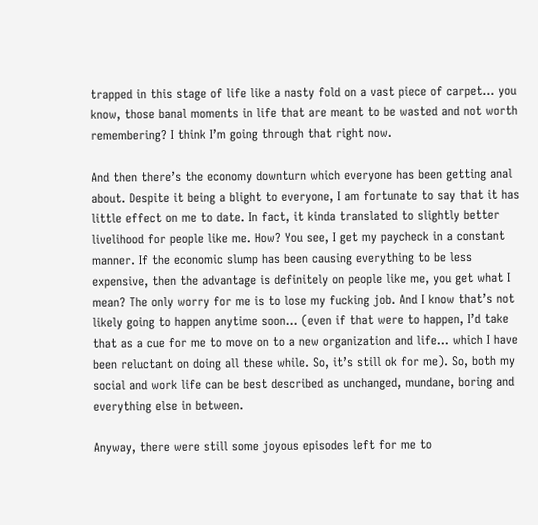trapped in this stage of life like a nasty fold on a vast piece of carpet… you know, those banal moments in life that are meant to be wasted and not worth remembering? I think I’m going through that right now.

And then there’s the economy downturn which everyone has been getting anal about. Despite it being a blight to everyone, I am fortunate to say that it has little effect on me to date. In fact, it kinda translated to slightly better livelihood for people like me. How? You see, I get my paycheck in a constant manner. If the economic slump has been causing everything to be less expensive, then the advantage is definitely on people like me, you get what I mean? The only worry for me is to lose my fucking job. And I know that’s not likely going to happen anytime soon… (even if that were to happen, I’d take that as a cue for me to move on to a new organization and life… which I have been reluctant on doing all these while. So, it’s still ok for me). So, both my social and work life can be best described as unchanged, mundane, boring and everything else in between.

Anyway, there were still some joyous episodes left for me to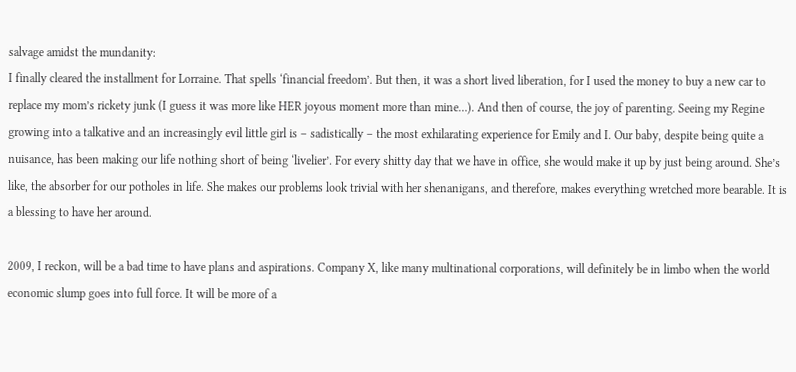salvage amidst the mundanity:
I finally cleared the installment for Lorraine. That spells ‘financial freedom’. But then, it was a short lived liberation, for I used the money to buy a new car to replace my mom’s rickety junk (I guess it was more like HER joyous moment more than mine…). And then of course, the joy of parenting. Seeing my Regine growing into a talkative and an increasingly evil little girl is – sadistically – the most exhilarating experience for Emily and I. Our baby, despite being quite a nuisance, has been making our life nothing short of being ‘livelier’. For every shitty day that we have in office, she would make it up by just being around. She’s like, the absorber for our potholes in life. She makes our problems look trivial with her shenanigans, and therefore, makes everything wretched more bearable. It is a blessing to have her around.

2009, I reckon, will be a bad time to have plans and aspirations. Company X, like many multinational corporations, will definitely be in limbo when the world economic slump goes into full force. It will be more of a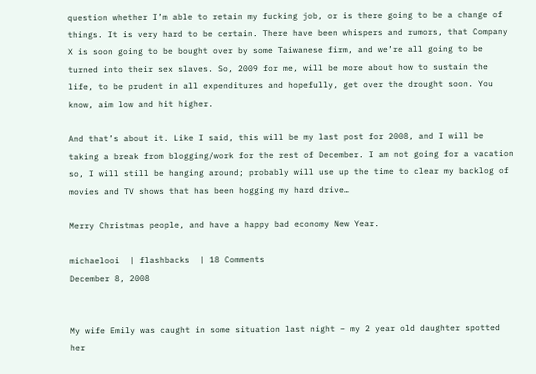question whether I’m able to retain my fucking job, or is there going to be a change of things. It is very hard to be certain. There have been whispers and rumors, that Company X is soon going to be bought over by some Taiwanese firm, and we’re all going to be turned into their sex slaves. So, 2009 for me, will be more about how to sustain the life, to be prudent in all expenditures and hopefully, get over the drought soon. You know, aim low and hit higher.

And that’s about it. Like I said, this will be my last post for 2008, and I will be taking a break from blogging/work for the rest of December. I am not going for a vacation so, I will still be hanging around; probably will use up the time to clear my backlog of movies and TV shows that has been hogging my hard drive…

Merry Christmas people, and have a happy bad economy New Year.

michaelooi  | flashbacks  | 18 Comments
December 8, 2008


My wife Emily was caught in some situation last night – my 2 year old daughter spotted her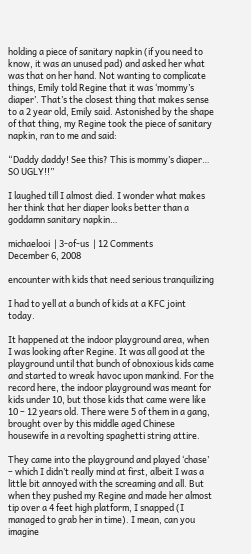holding a piece of sanitary napkin (if you need to know, it was an unused pad) and asked her what was that on her hand. Not wanting to complicate things, Emily told Regine that it was ‘mommy’s diaper’. That’s the closest thing that makes sense to a 2 year old, Emily said. Astonished by the shape of that thing, my Regine took the piece of sanitary napkin, ran to me and said:

“Daddy daddy! See this? This is mommy’s diaper… SO UGLY!!”

I laughed till I almost died. I wonder what makes her think that her diaper looks better than a goddamn sanitary napkin…

michaelooi  | 3-of-us  | 12 Comments
December 6, 2008

encounter with kids that need serious tranquilizing

I had to yell at a bunch of kids at a KFC joint today.

It happened at the indoor playground area, when I was looking after Regine. It was all good at the playground until that bunch of obnoxious kids came and started to wreak havoc upon mankind. For the record here, the indoor playground was meant for kids under 10, but those kids that came were like 10 – 12 years old. There were 5 of them in a gang, brought over by this middle aged Chinese housewife in a revolting spaghetti string attire.

They came into the playground and played ‘chase’ – which I didn’t really mind at first, albeit I was a little bit annoyed with the screaming and all. But when they pushed my Regine and made her almost tip over a 4 feet high platform, I snapped (I managed to grab her in time). I mean, can you imagine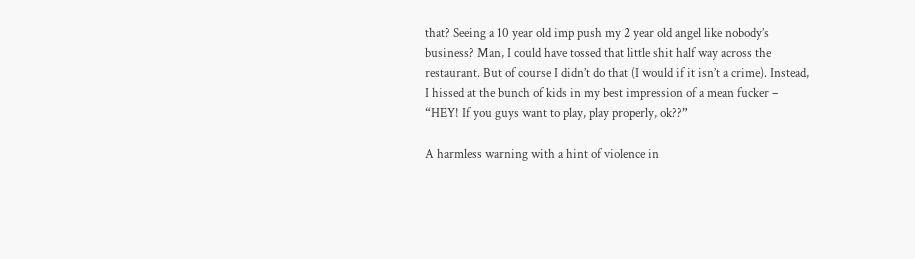that? Seeing a 10 year old imp push my 2 year old angel like nobody’s business? Man, I could have tossed that little shit half way across the restaurant. But of course I didn’t do that (I would if it isn’t a crime). Instead, I hissed at the bunch of kids in my best impression of a mean fucker – “HEY! If you guys want to play, play properly, ok??”

A harmless warning with a hint of violence in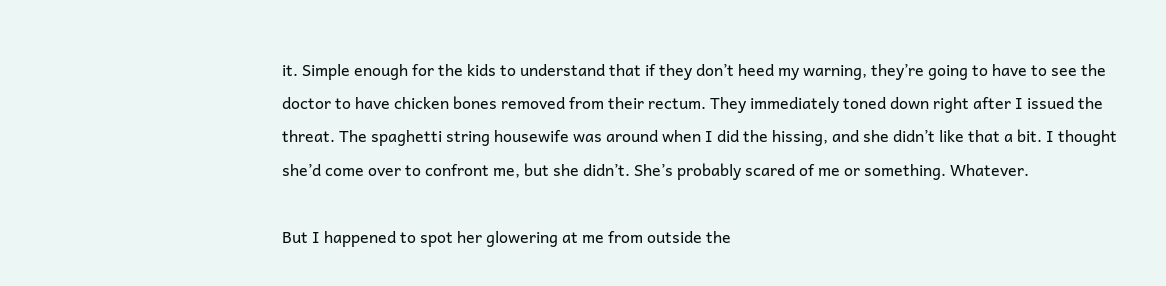it. Simple enough for the kids to understand that if they don’t heed my warning, they’re going to have to see the doctor to have chicken bones removed from their rectum. They immediately toned down right after I issued the threat. The spaghetti string housewife was around when I did the hissing, and she didn’t like that a bit. I thought she’d come over to confront me, but she didn’t. She’s probably scared of me or something. Whatever.

But I happened to spot her glowering at me from outside the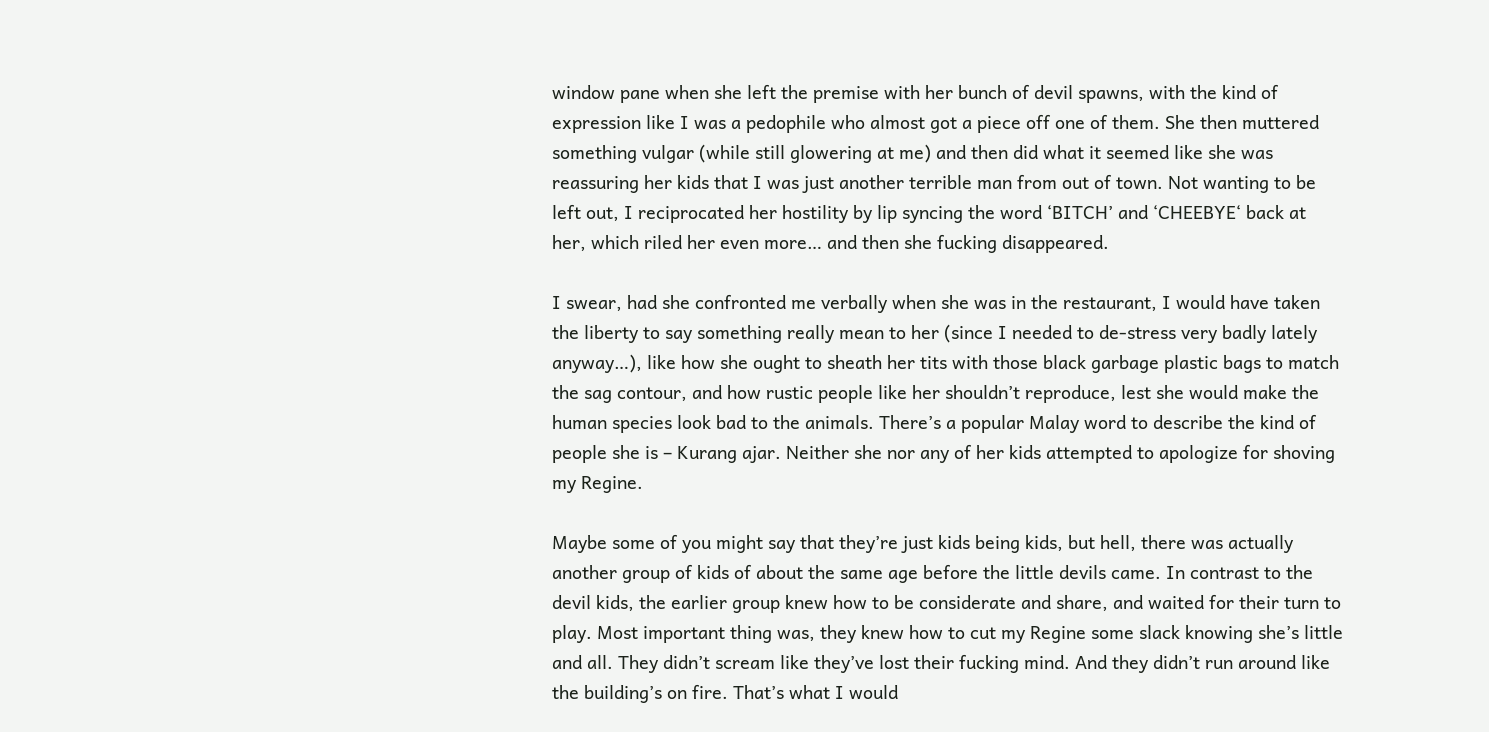window pane when she left the premise with her bunch of devil spawns, with the kind of expression like I was a pedophile who almost got a piece off one of them. She then muttered something vulgar (while still glowering at me) and then did what it seemed like she was reassuring her kids that I was just another terrible man from out of town. Not wanting to be left out, I reciprocated her hostility by lip syncing the word ‘BITCH’ and ‘CHEEBYE‘ back at her, which riled her even more… and then she fucking disappeared.

I swear, had she confronted me verbally when she was in the restaurant, I would have taken the liberty to say something really mean to her (since I needed to de-stress very badly lately anyway…), like how she ought to sheath her tits with those black garbage plastic bags to match the sag contour, and how rustic people like her shouldn’t reproduce, lest she would make the human species look bad to the animals. There’s a popular Malay word to describe the kind of people she is – Kurang ajar. Neither she nor any of her kids attempted to apologize for shoving my Regine.

Maybe some of you might say that they’re just kids being kids, but hell, there was actually another group of kids of about the same age before the little devils came. In contrast to the devil kids, the earlier group knew how to be considerate and share, and waited for their turn to play. Most important thing was, they knew how to cut my Regine some slack knowing she’s little and all. They didn’t scream like they’ve lost their fucking mind. And they didn’t run around like the building’s on fire. That’s what I would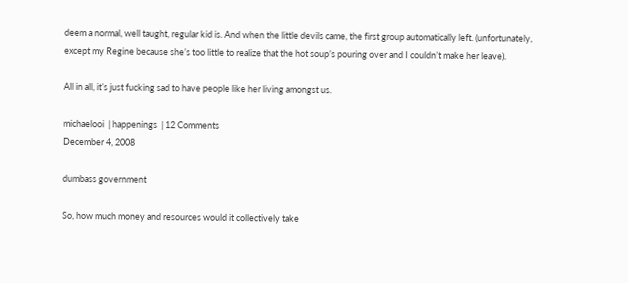deem a normal, well taught, regular kid is. And when the little devils came, the first group automatically left. (unfortunately, except my Regine because she’s too little to realize that the hot soup’s pouring over and I couldn’t make her leave).

All in all, it’s just fucking sad to have people like her living amongst us.

michaelooi  | happenings  | 12 Comments
December 4, 2008

dumbass government

So, how much money and resources would it collectively take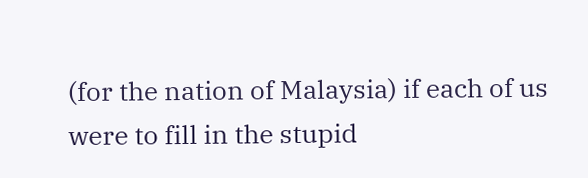(for the nation of Malaysia) if each of us were to fill in the stupid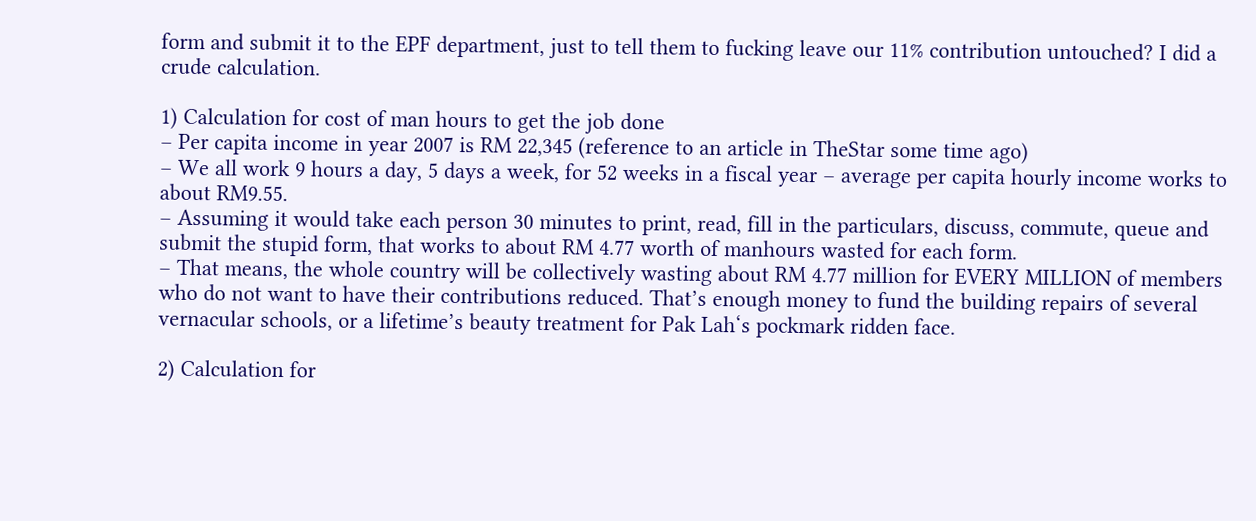form and submit it to the EPF department, just to tell them to fucking leave our 11% contribution untouched? I did a crude calculation.

1) Calculation for cost of man hours to get the job done
– Per capita income in year 2007 is RM 22,345 (reference to an article in TheStar some time ago)
– We all work 9 hours a day, 5 days a week, for 52 weeks in a fiscal year – average per capita hourly income works to about RM9.55.
– Assuming it would take each person 30 minutes to print, read, fill in the particulars, discuss, commute, queue and submit the stupid form, that works to about RM 4.77 worth of manhours wasted for each form.
– That means, the whole country will be collectively wasting about RM 4.77 million for EVERY MILLION of members who do not want to have their contributions reduced. That’s enough money to fund the building repairs of several vernacular schools, or a lifetime’s beauty treatment for Pak Lah‘s pockmark ridden face.

2) Calculation for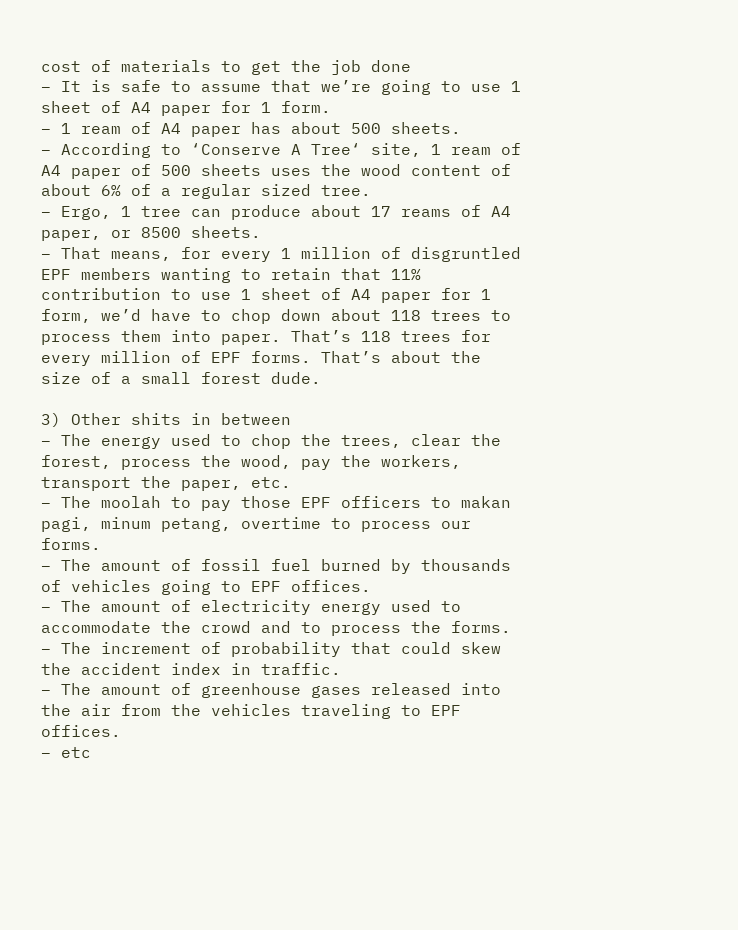cost of materials to get the job done
– It is safe to assume that we’re going to use 1 sheet of A4 paper for 1 form.
– 1 ream of A4 paper has about 500 sheets.
– According to ‘Conserve A Tree‘ site, 1 ream of A4 paper of 500 sheets uses the wood content of about 6% of a regular sized tree.
– Ergo, 1 tree can produce about 17 reams of A4 paper, or 8500 sheets.
– That means, for every 1 million of disgruntled EPF members wanting to retain that 11% contribution to use 1 sheet of A4 paper for 1 form, we’d have to chop down about 118 trees to process them into paper. That’s 118 trees for every million of EPF forms. That’s about the size of a small forest dude.

3) Other shits in between
– The energy used to chop the trees, clear the forest, process the wood, pay the workers, transport the paper, etc.
– The moolah to pay those EPF officers to makan pagi, minum petang, overtime to process our forms.
– The amount of fossil fuel burned by thousands of vehicles going to EPF offices.
– The amount of electricity energy used to accommodate the crowd and to process the forms.
– The increment of probability that could skew the accident index in traffic.
– The amount of greenhouse gases released into the air from the vehicles traveling to EPF offices.
– etc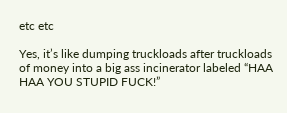etc etc

Yes, it’s like dumping truckloads after truckloads of money into a big ass incinerator labeled “HAA HAA YOU STUPID FUCK!”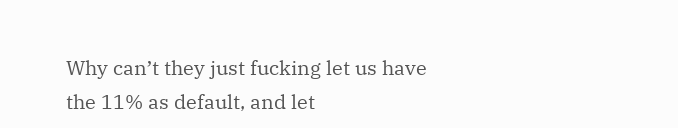Why can’t they just fucking let us have the 11% as default, and let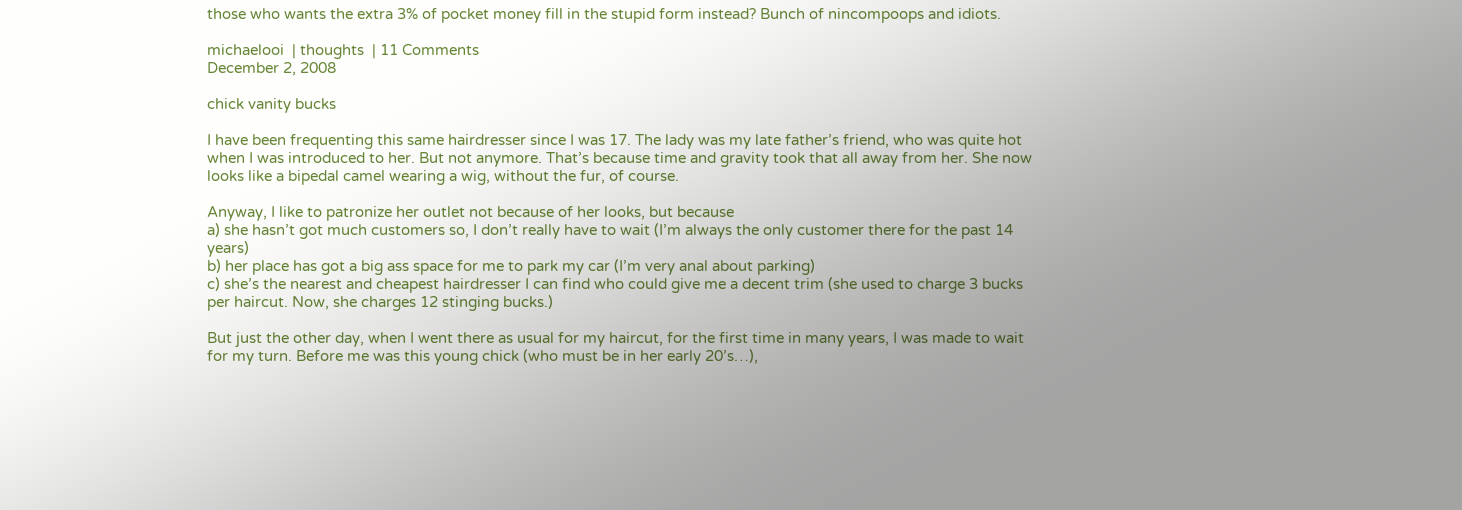those who wants the extra 3% of pocket money fill in the stupid form instead? Bunch of nincompoops and idiots.

michaelooi  | thoughts  | 11 Comments
December 2, 2008

chick vanity bucks

I have been frequenting this same hairdresser since I was 17. The lady was my late father’s friend, who was quite hot when I was introduced to her. But not anymore. That’s because time and gravity took that all away from her. She now looks like a bipedal camel wearing a wig, without the fur, of course.

Anyway, I like to patronize her outlet not because of her looks, but because
a) she hasn’t got much customers so, I don’t really have to wait (I’m always the only customer there for the past 14 years)
b) her place has got a big ass space for me to park my car (I’m very anal about parking)
c) she’s the nearest and cheapest hairdresser I can find who could give me a decent trim (she used to charge 3 bucks per haircut. Now, she charges 12 stinging bucks.)

But just the other day, when I went there as usual for my haircut, for the first time in many years, I was made to wait for my turn. Before me was this young chick (who must be in her early 20’s…),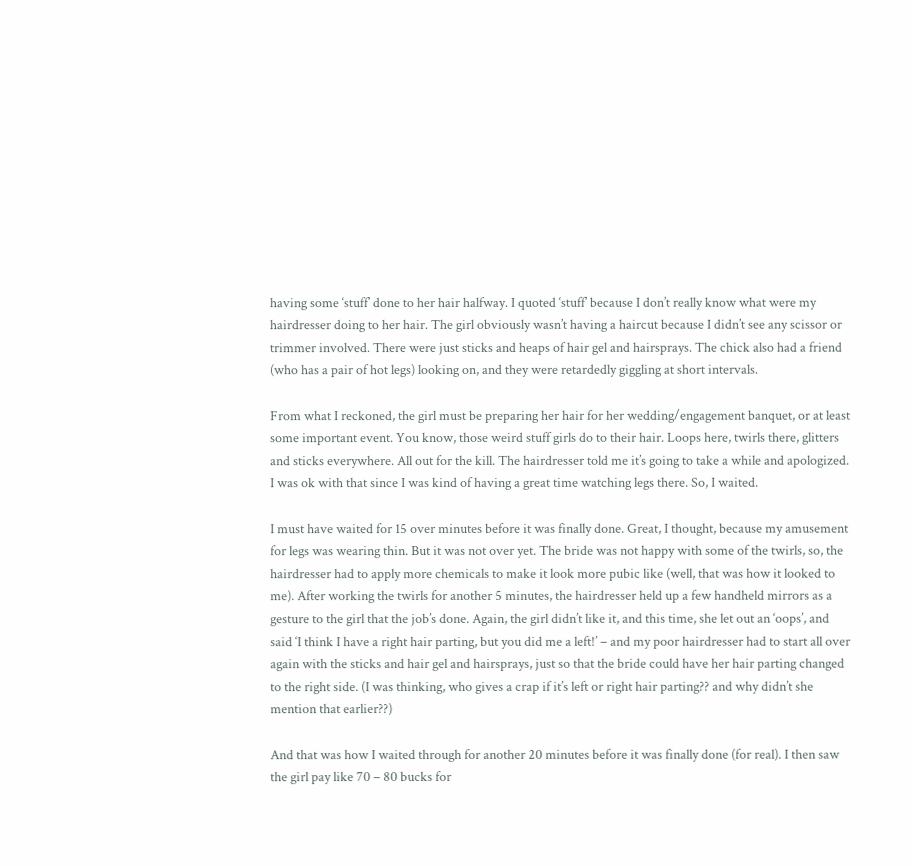having some ‘stuff’ done to her hair halfway. I quoted ‘stuff’ because I don’t really know what were my hairdresser doing to her hair. The girl obviously wasn’t having a haircut because I didn’t see any scissor or trimmer involved. There were just sticks and heaps of hair gel and hairsprays. The chick also had a friend (who has a pair of hot legs) looking on, and they were retardedly giggling at short intervals.

From what I reckoned, the girl must be preparing her hair for her wedding/engagement banquet, or at least some important event. You know, those weird stuff girls do to their hair. Loops here, twirls there, glitters and sticks everywhere. All out for the kill. The hairdresser told me it’s going to take a while and apologized. I was ok with that since I was kind of having a great time watching legs there. So, I waited.

I must have waited for 15 over minutes before it was finally done. Great, I thought, because my amusement for legs was wearing thin. But it was not over yet. The bride was not happy with some of the twirls, so, the hairdresser had to apply more chemicals to make it look more pubic like (well, that was how it looked to me). After working the twirls for another 5 minutes, the hairdresser held up a few handheld mirrors as a gesture to the girl that the job’s done. Again, the girl didn’t like it, and this time, she let out an ‘oops’, and said ‘I think I have a right hair parting, but you did me a left!’ – and my poor hairdresser had to start all over again with the sticks and hair gel and hairsprays, just so that the bride could have her hair parting changed to the right side. (I was thinking, who gives a crap if it’s left or right hair parting?? and why didn’t she mention that earlier??)

And that was how I waited through for another 20 minutes before it was finally done (for real). I then saw the girl pay like 70 – 80 bucks for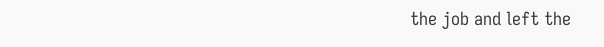the job and left the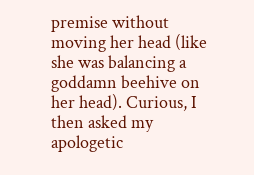premise without moving her head (like she was balancing a goddamn beehive on her head). Curious, I then asked my apologetic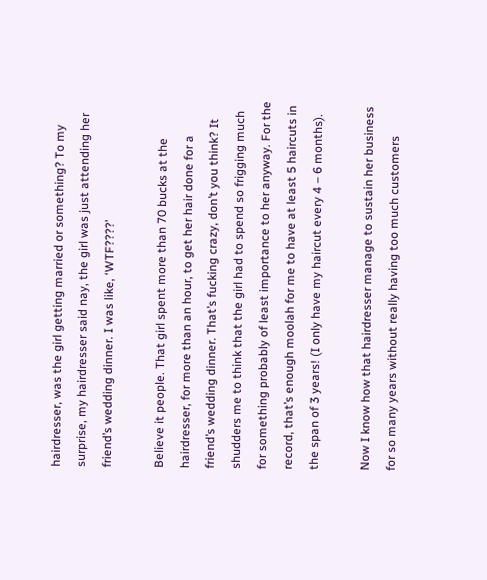hairdresser, was the girl getting married or something? To my surprise, my hairdresser said nay, the girl was just attending her friend’s wedding dinner. I was like, ‘WTF????’

Believe it people. That girl spent more than 70 bucks at the hairdresser, for more than an hour, to get her hair done for a friend’s wedding dinner. That’s fucking crazy, don’t you think? It shudders me to think that the girl had to spend so frigging much for something probably of least importance to her anyway. For the record, that’s enough moolah for me to have at least 5 haircuts in the span of 3 years! (I only have my haircut every 4 – 6 months).

Now I know how that hairdresser manage to sustain her business for so many years without really having too much customers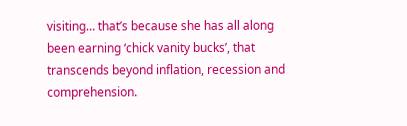visiting… that’s because she has all along been earning ‘chick vanity bucks’, that transcends beyond inflation, recession and comprehension.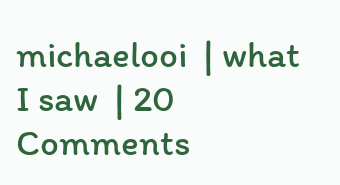michaelooi  | what I saw  | 20 Comments